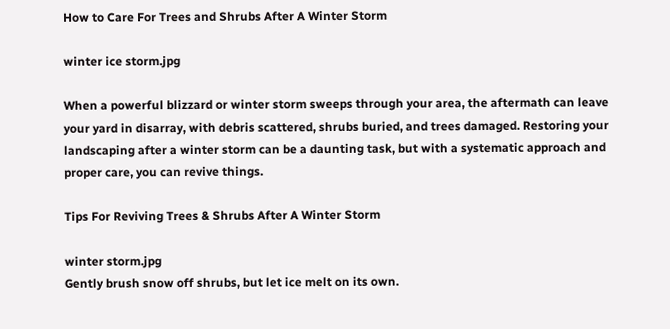How to Care For Trees and Shrubs After A Winter Storm

winter ice storm.jpg

When a powerful blizzard or winter storm sweeps through your area, the aftermath can leave your yard in disarray, with debris scattered, shrubs buried, and trees damaged. Restoring your landscaping after a winter storm can be a daunting task, but with a systematic approach and proper care, you can revive things.

Tips For Reviving Trees & Shrubs After A Winter Storm

winter storm.jpg
Gently brush snow off shrubs, but let ice melt on its own.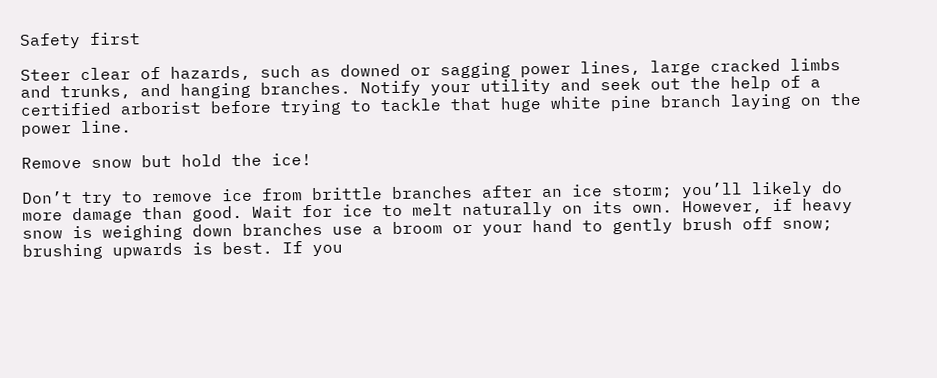Safety first

Steer clear of hazards, such as downed or sagging power lines, large cracked limbs and trunks, and hanging branches. Notify your utility and seek out the help of a certified arborist before trying to tackle that huge white pine branch laying on the power line.

Remove snow but hold the ice!

Don’t try to remove ice from brittle branches after an ice storm; you’ll likely do more damage than good. Wait for ice to melt naturally on its own. However, if heavy snow is weighing down branches use a broom or your hand to gently brush off snow; brushing upwards is best. If you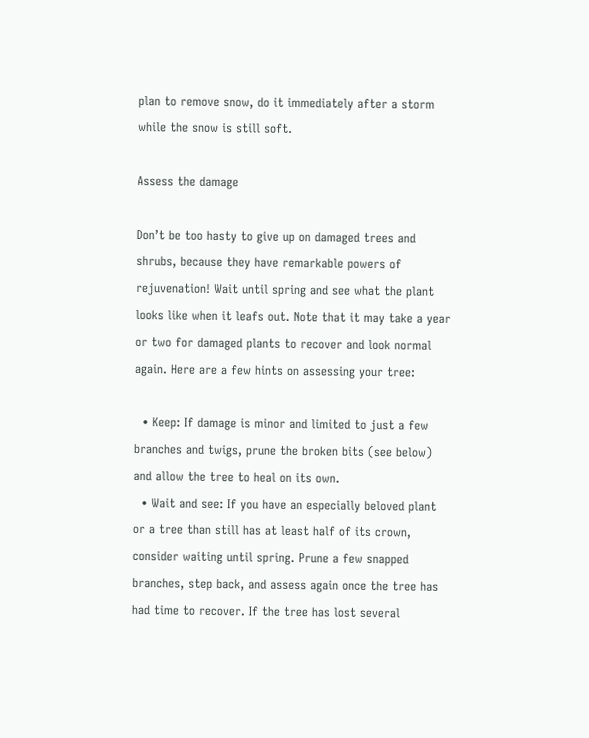plan to remove snow, do it immediately after a storm while the snow is still soft.

Assess the damage

Don’t be too hasty to give up on damaged trees and shrubs, because they have remarkable powers of rejuvenation! Wait until spring and see what the plant looks like when it leafs out. Note that it may take a year or two for damaged plants to recover and look normal again. Here are a few hints on assessing your tree:

  • Keep: If damage is minor and limited to just a few branches and twigs, prune the broken bits (see below) and allow the tree to heal on its own.
  • Wait and see: If you have an especially beloved plant or a tree than still has at least half of its crown, consider waiting until spring. Prune a few snapped branches, step back, and assess again once the tree has had time to recover. If the tree has lost several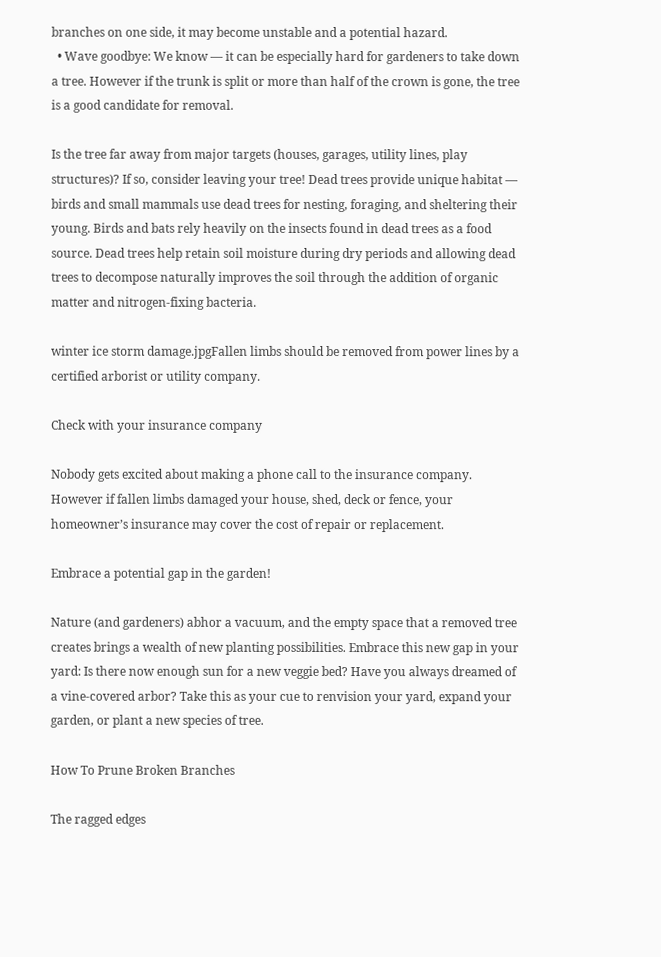branches on one side, it may become unstable and a potential hazard.
  • Wave goodbye: We know — it can be especially hard for gardeners to take down a tree. However if the trunk is split or more than half of the crown is gone, the tree is a good candidate for removal.

Is the tree far away from major targets (houses, garages, utility lines, play structures)? If so, consider leaving your tree! Dead trees provide unique habitat — birds and small mammals use dead trees for nesting, foraging, and sheltering their young. Birds and bats rely heavily on the insects found in dead trees as a food source. Dead trees help retain soil moisture during dry periods and allowing dead trees to decompose naturally improves the soil through the addition of organic matter and nitrogen-fixing bacteria.

winter ice storm damage.jpgFallen limbs should be removed from power lines by a certified arborist or utility company.

Check with your insurance company

Nobody gets excited about making a phone call to the insurance company. However if fallen limbs damaged your house, shed, deck or fence, your homeowner’s insurance may cover the cost of repair or replacement.

Embrace a potential gap in the garden!

Nature (and gardeners) abhor a vacuum, and the empty space that a removed tree creates brings a wealth of new planting possibilities. Embrace this new gap in your yard: Is there now enough sun for a new veggie bed? Have you always dreamed of a vine-covered arbor? Take this as your cue to renvision your yard, expand your garden, or plant a new species of tree.

How To Prune Broken Branches

The ragged edges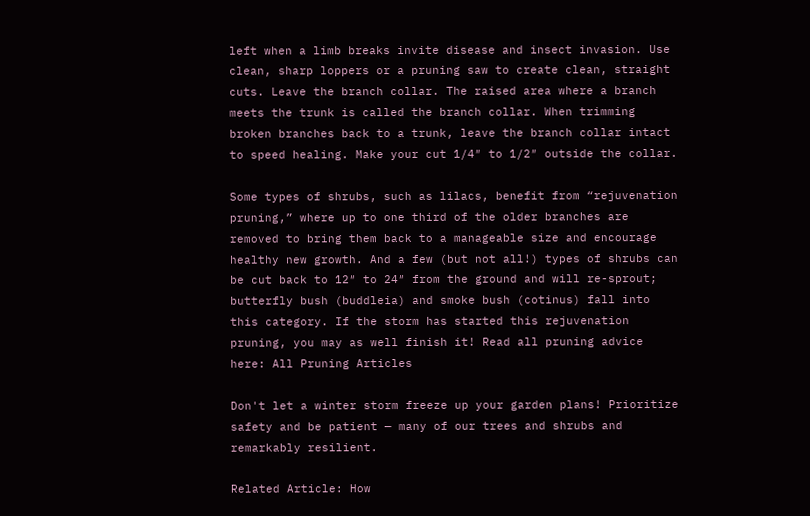left when a limb breaks invite disease and insect invasion. Use clean, sharp loppers or a pruning saw to create clean, straight cuts. Leave the branch collar. The raised area where a branch meets the trunk is called the branch collar. When trimming broken branches back to a trunk, leave the branch collar intact to speed healing. Make your cut 1/4″ to 1/2″ outside the collar.

Some types of shrubs, such as lilacs, benefit from “rejuvenation pruning,” where up to one third of the older branches are removed to bring them back to a manageable size and encourage healthy new growth. And a few (but not all!) types of shrubs can be cut back to 12″ to 24″ from the ground and will re-sprout; butterfly bush (buddleia) and smoke bush (cotinus) fall into this category. If the storm has started this rejuvenation pruning, you may as well finish it! Read all pruning advice here: All Pruning Articles

Don't let a winter storm freeze up your garden plans! Prioritize safety and be patient — many of our trees and shrubs and remarkably resilient.

Related Article: How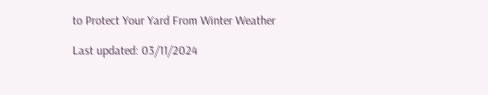to Protect Your Yard From Winter Weather

Last updated: 03/11/2024